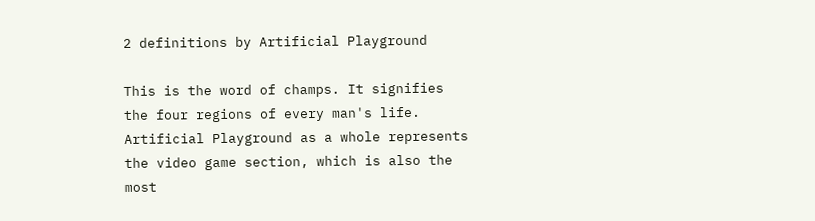2 definitions by Artificial Playground

This is the word of champs. It signifies the four regions of every man's life. Artificial Playground as a whole represents the video game section, which is also the most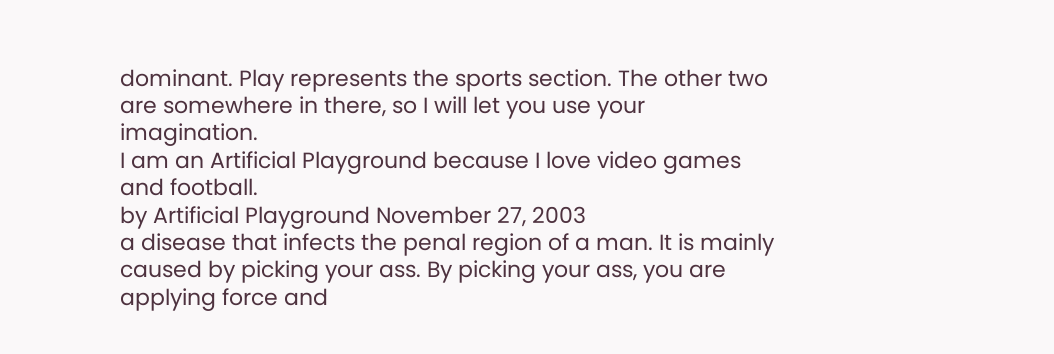dominant. Play represents the sports section. The other two are somewhere in there, so I will let you use your imagination.
I am an Artificial Playground because I love video games and football.
by Artificial Playground November 27, 2003
a disease that infects the penal region of a man. It is mainly caused by picking your ass. By picking your ass, you are applying force and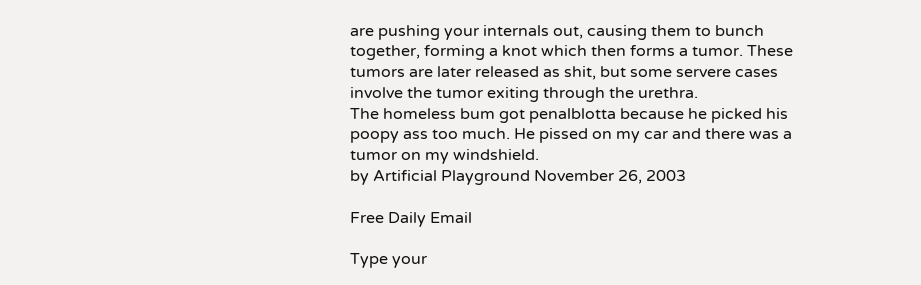are pushing your internals out, causing them to bunch together, forming a knot which then forms a tumor. These tumors are later released as shit, but some servere cases involve the tumor exiting through the urethra.
The homeless bum got penalblotta because he picked his poopy ass too much. He pissed on my car and there was a tumor on my windshield.
by Artificial Playground November 26, 2003

Free Daily Email

Type your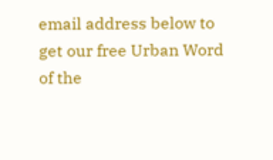email address below to get our free Urban Word of the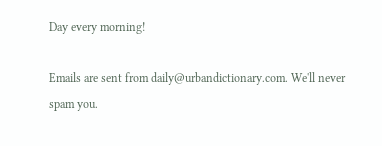Day every morning!

Emails are sent from daily@urbandictionary.com. We'll never spam you.